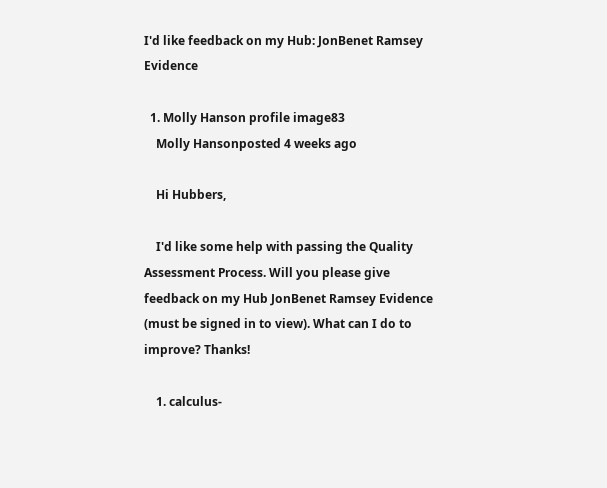I'd like feedback on my Hub: JonBenet Ramsey Evidence

  1. Molly Hanson profile image83
    Molly Hansonposted 4 weeks ago

    Hi Hubbers,

    I'd like some help with passing the Quality Assessment Process. Will you please give feedback on my Hub JonBenet Ramsey Evidence (must be signed in to view). What can I do to improve? Thanks!

    1. calculus-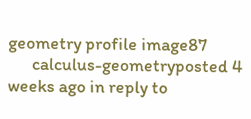geometry profile image87
      calculus-geometryposted 4 weeks ago in reply to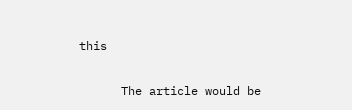this

      The article would be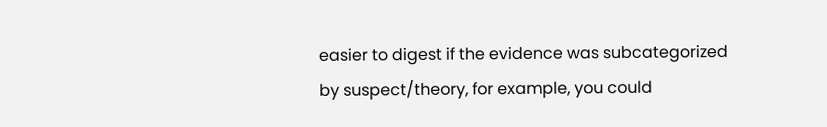easier to digest if the evidence was subcategorized by suspect/theory, for example, you could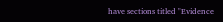have sections titled "Evidence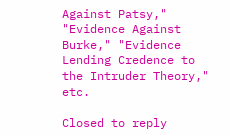Against Patsy," "Evidence Against Burke," "Evidence Lending Credence to the Intruder Theory," etc.

Closed to reply